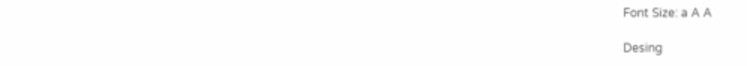Font Size: a A A

Desing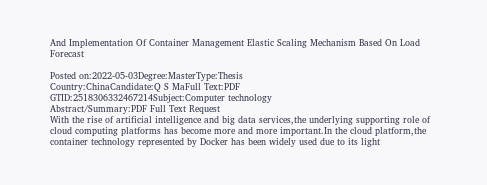And Implementation Of Container Management Elastic Scaling Mechanism Based On Load Forecast

Posted on:2022-05-03Degree:MasterType:Thesis
Country:ChinaCandidate:Q S MaFull Text:PDF
GTID:2518306332467214Subject:Computer technology
Abstract/Summary:PDF Full Text Request
With the rise of artificial intelligence and big data services,the underlying supporting role of cloud computing platforms has become more and more important.In the cloud platform,the container technology represented by Docker has been widely used due to its light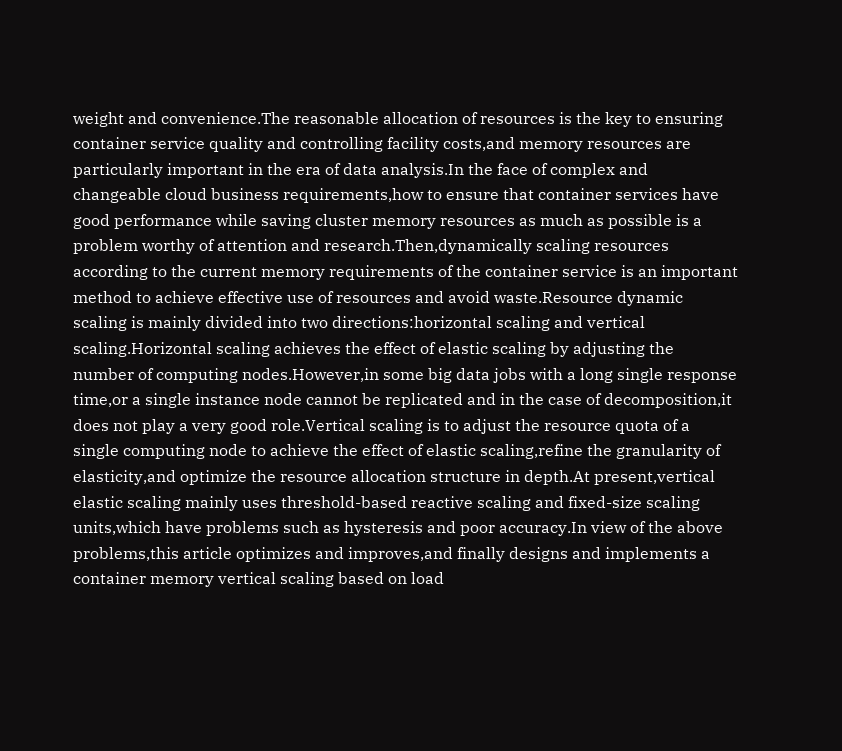weight and convenience.The reasonable allocation of resources is the key to ensuring container service quality and controlling facility costs,and memory resources are particularly important in the era of data analysis.In the face of complex and changeable cloud business requirements,how to ensure that container services have good performance while saving cluster memory resources as much as possible is a problem worthy of attention and research.Then,dynamically scaling resources according to the current memory requirements of the container service is an important method to achieve effective use of resources and avoid waste.Resource dynamic scaling is mainly divided into two directions:horizontal scaling and vertical scaling.Horizontal scaling achieves the effect of elastic scaling by adjusting the number of computing nodes.However,in some big data jobs with a long single response time,or a single instance node cannot be replicated and in the case of decomposition,it does not play a very good role.Vertical scaling is to adjust the resource quota of a single computing node to achieve the effect of elastic scaling,refine the granularity of elasticity,and optimize the resource allocation structure in depth.At present,vertical elastic scaling mainly uses threshold-based reactive scaling and fixed-size scaling units,which have problems such as hysteresis and poor accuracy.In view of the above problems,this article optimizes and improves,and finally designs and implements a container memory vertical scaling based on load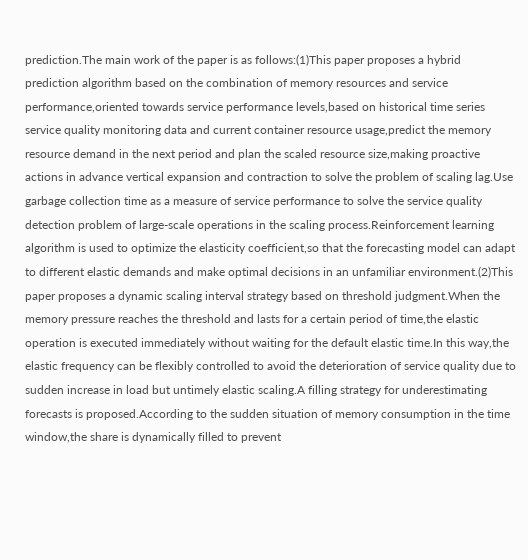prediction.The main work of the paper is as follows:(1)This paper proposes a hybrid prediction algorithm based on the combination of memory resources and service performance,oriented towards service performance levels,based on historical time series service quality monitoring data and current container resource usage,predict the memory resource demand in the next period and plan the scaled resource size,making proactive actions in advance vertical expansion and contraction to solve the problem of scaling lag.Use garbage collection time as a measure of service performance to solve the service quality detection problem of large-scale operations in the scaling process.Reinforcement learning algorithm is used to optimize the elasticity coefficient,so that the forecasting model can adapt to different elastic demands and make optimal decisions in an unfamiliar environment.(2)This paper proposes a dynamic scaling interval strategy based on threshold judgment.When the memory pressure reaches the threshold and lasts for a certain period of time,the elastic operation is executed immediately without waiting for the default elastic time.In this way,the elastic frequency can be flexibly controlled to avoid the deterioration of service quality due to sudden increase in load but untimely elastic scaling.A filling strategy for underestimating forecasts is proposed.According to the sudden situation of memory consumption in the time window,the share is dynamically filled to prevent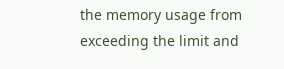the memory usage from exceeding the limit and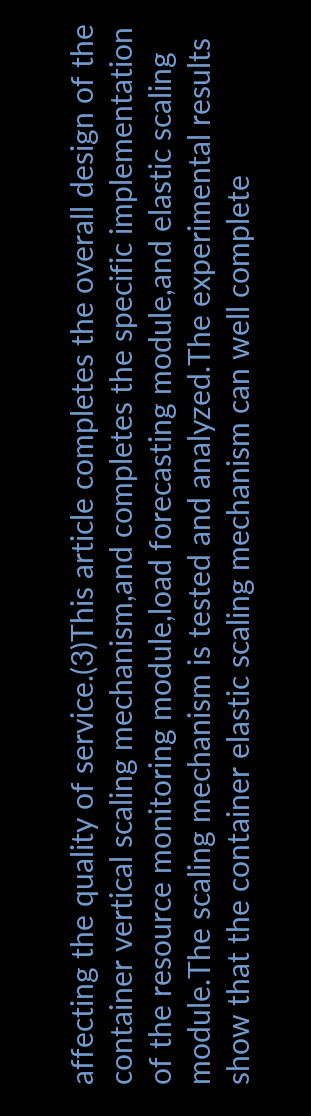affecting the quality of service.(3)This article completes the overall design of the container vertical scaling mechanism,and completes the specific implementation of the resource monitoring module,load forecasting module,and elastic scaling module.The scaling mechanism is tested and analyzed.The experimental results show that the container elastic scaling mechanism can well complete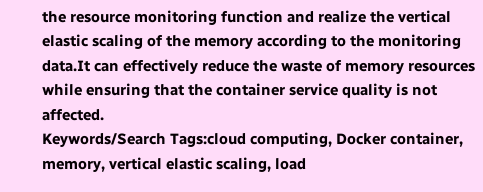the resource monitoring function and realize the vertical elastic scaling of the memory according to the monitoring data.It can effectively reduce the waste of memory resources while ensuring that the container service quality is not affected.
Keywords/Search Tags:cloud computing, Docker container, memory, vertical elastic scaling, load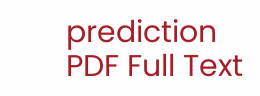prediction
PDF Full Text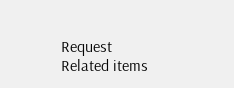Request
Related items